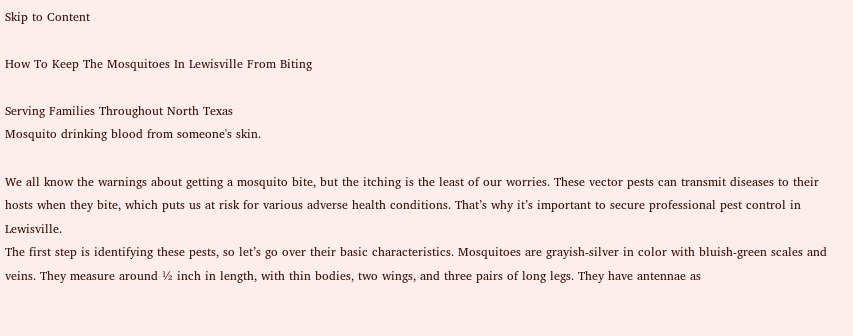Skip to Content

How To Keep The Mosquitoes In Lewisville From Biting

Serving Families Throughout North Texas
Mosquito drinking blood from someone's skin.

We all know the warnings about getting a mosquito bite, but the itching is the least of our worries. These vector pests can transmit diseases to their hosts when they bite, which puts us at risk for various adverse health conditions. That’s why it’s important to secure professional pest control in Lewisville.
The first step is identifying these pests, so let’s go over their basic characteristics. Mosquitoes are grayish-silver in color with bluish-green scales and veins. They measure around ½ inch in length, with thin bodies, two wings, and three pairs of long legs. They have antennae as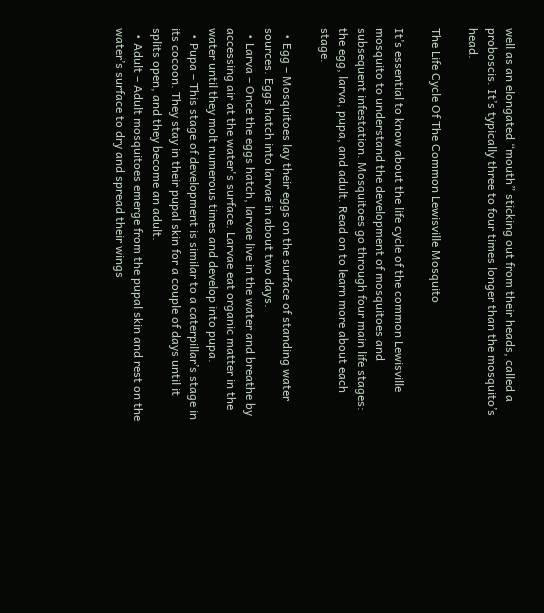well as an elongated “mouth” sticking out from their heads, called a proboscis. It’s typically three to four times longer than the mosquito’s head.

The Life Cycle Of The Common Lewisville Mosquito

It’s essential to know about the life cycle of the common Lewisville mosquito to understand the development of mosquitoes and subsequent infestation. Mosquitoes go through four main life stages: the egg, larva, pupa, and adult. Read on to learn more about each stage.

  • Egg – Mosquitoes lay their eggs on the surface of standing water sources. Eggs hatch into larvae in about two days.
  • Larva – Once the eggs hatch, larvae live in the water and breathe by accessing air at the water's surface. Larvae eat organic matter in the water until they molt numerous times and develop into pupa.
  • Pupa – This stage of development is similar to a caterpillar’s stage in its cocoon. They stay in their pupal skin for a couple of days until it splits open, and they become an adult.
  • Adult – Adult mosquitoes emerge from the pupal skin and rest on the water’s surface to dry and spread their wings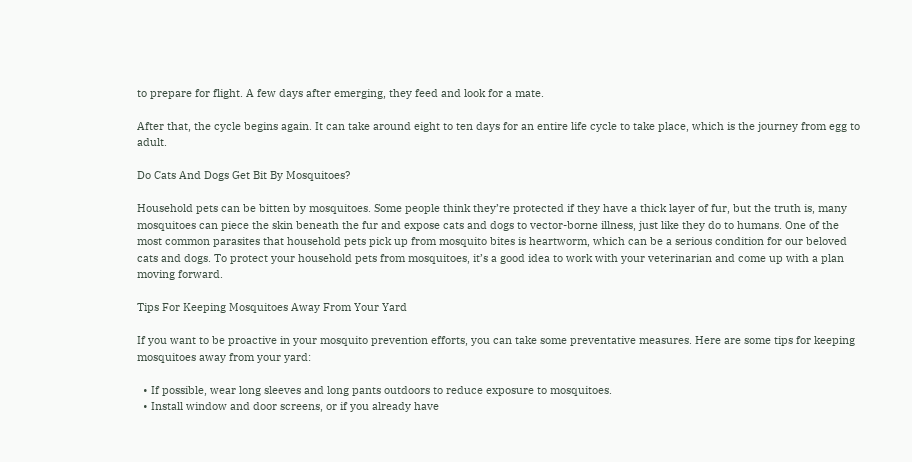to prepare for flight. A few days after emerging, they feed and look for a mate.

After that, the cycle begins again. It can take around eight to ten days for an entire life cycle to take place, which is the journey from egg to adult.

Do Cats And Dogs Get Bit By Mosquitoes?

Household pets can be bitten by mosquitoes. Some people think they’re protected if they have a thick layer of fur, but the truth is, many mosquitoes can piece the skin beneath the fur and expose cats and dogs to vector-borne illness, just like they do to humans. One of the most common parasites that household pets pick up from mosquito bites is heartworm, which can be a serious condition for our beloved cats and dogs. To protect your household pets from mosquitoes, it’s a good idea to work with your veterinarian and come up with a plan moving forward.

Tips For Keeping Mosquitoes Away From Your Yard

If you want to be proactive in your mosquito prevention efforts, you can take some preventative measures. Here are some tips for keeping mosquitoes away from your yard:

  • If possible, wear long sleeves and long pants outdoors to reduce exposure to mosquitoes.
  • Install window and door screens, or if you already have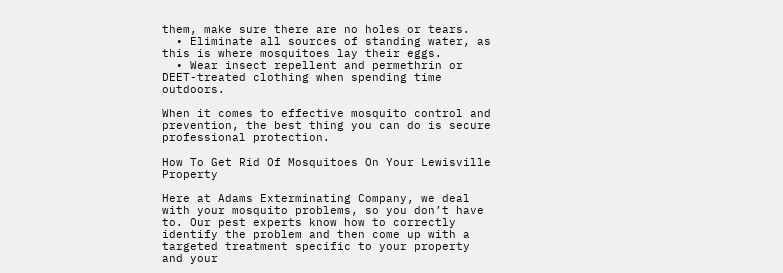them, make sure there are no holes or tears.
  • Eliminate all sources of standing water, as this is where mosquitoes lay their eggs.
  • Wear insect repellent and permethrin or DEET-treated clothing when spending time outdoors.

When it comes to effective mosquito control and prevention, the best thing you can do is secure professional protection.

How To Get Rid Of Mosquitoes On Your Lewisville Property

Here at Adams Exterminating Company, we deal with your mosquito problems, so you don’t have to. Our pest experts know how to correctly identify the problem and then come up with a targeted treatment specific to your property and your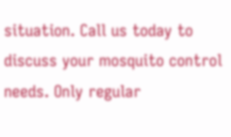situation. Call us today to discuss your mosquito control needs. Only regular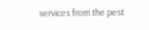services from the pest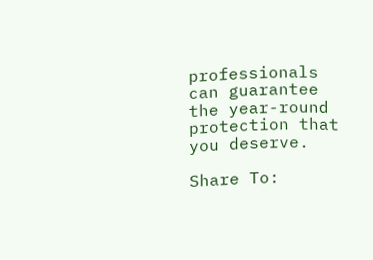professionals can guarantee the year-round protection that you deserve.

Share To: